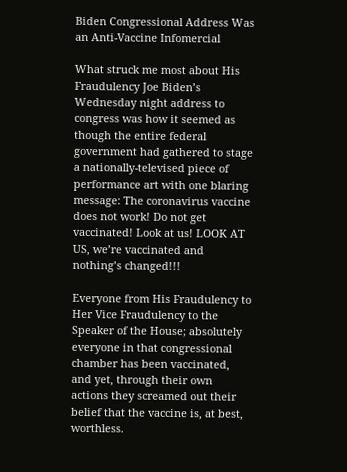Biden Congressional Address Was an Anti-Vaccine Infomercial

What struck me most about His Fraudulency Joe Biden’s Wednesday night address to congress was how it seemed as though the entire federal government had gathered to stage a nationally-televised piece of performance art with one blaring message: The coronavirus vaccine does not work! Do not get vaccinated! Look at us! LOOK AT US, we’re vaccinated and nothing’s changed!!!

Everyone from His Fraudulency to Her Vice Fraudulency to the Speaker of the House; absolutely everyone in that congressional chamber has been vaccinated, and yet, through their own actions they screamed out their belief that the vaccine is, at best, worthless.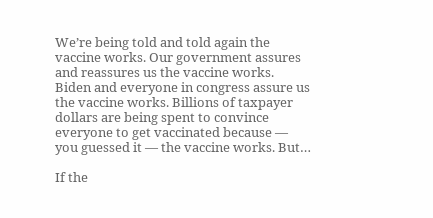We’re being told and told again the vaccine works. Our government assures and reassures us the vaccine works. Biden and everyone in congress assure us the vaccine works. Billions of taxpayer dollars are being spent to convince everyone to get vaccinated because — you guessed it — the vaccine works. But…

If the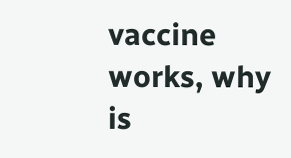vaccine works, why is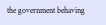the government behaving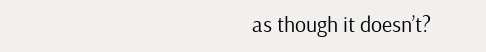as though it doesn’t?